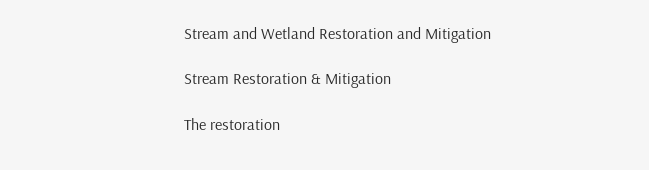Stream and Wetland Restoration and Mitigation

Stream Restoration & Mitigation

The restoration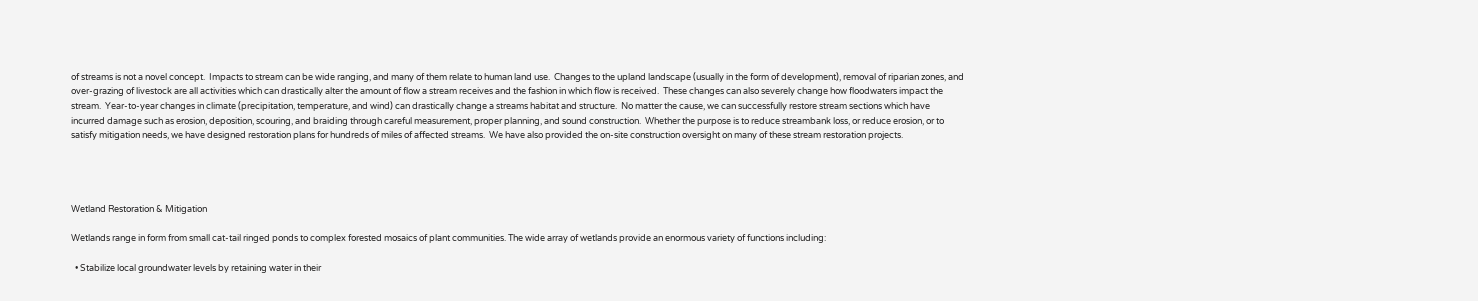of streams is not a novel concept.  Impacts to stream can be wide ranging, and many of them relate to human land use.  Changes to the upland landscape (usually in the form of development), removal of riparian zones, and over-grazing of livestock are all activities which can drastically alter the amount of flow a stream receives and the fashion in which flow is received.  These changes can also severely change how floodwaters impact the stream.  Year-to-year changes in climate (precipitation, temperature, and wind) can drastically change a streams habitat and structure.  No matter the cause, we can successfully restore stream sections which have incurred damage such as erosion, deposition, scouring, and braiding through careful measurement, proper planning, and sound construction.  Whether the purpose is to reduce streambank loss, or reduce erosion, or to satisfy mitigation needs, we have designed restoration plans for hundreds of miles of affected streams.  We have also provided the on-site construction oversight on many of these stream restoration projects.




Wetland Restoration & Mitigation

Wetlands range in form from small cat-tail ringed ponds to complex forested mosaics of plant communities. The wide array of wetlands provide an enormous variety of functions including:

  • Stabilize local groundwater levels by retaining water in their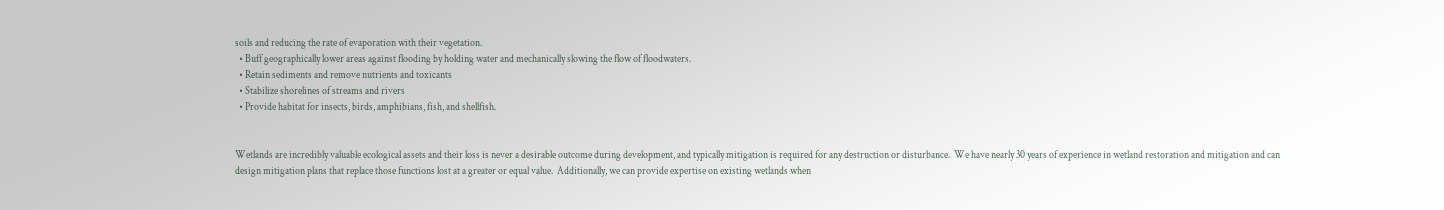soils and reducing the rate of evaporation with their vegetation.
  • Buff geographically lower areas against flooding by holding water and mechanically slowing the flow of floodwaters.
  • Retain sediments and remove nutrients and toxicants
  • Stabilize shorelines of streams and rivers
  • Provide habitat for insects, birds, amphibians, fish, and shellfish.


Wetlands are incredibly valuable ecological assets and their loss is never a desirable outcome during development, and typically mitigation is required for any destruction or disturbance.  We have nearly 30 years of experience in wetland restoration and mitigation and can design mitigation plans that replace those functions lost at a greater or equal value.  Additionally, we can provide expertise on existing wetlands when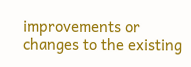improvements or changes to the existing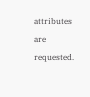attributes are requested.